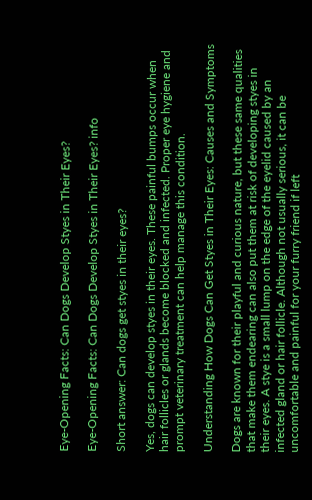Eye-Opening Facts: Can Dogs Develop Styes in Their Eyes?

Eye-Opening Facts: Can Dogs Develop Styes in Their Eyes? info

Short answer: Can dogs get styes in their eyes?

Yes, dogs can develop styes in their eyes. These painful bumps occur when hair follicles or glands become blocked and infected. Proper eye hygiene and prompt veterinary treatment can help manage this condition.

Understanding How Dogs Can Get Styes in Their Eyes: Causes and Symptoms

Dogs are known for their playful and curious nature, but these same qualities that make them endearing can also put them at risk of developing styes in their eyes. A stye is a small lump on the edge of the eyelid caused by an infected gland or hair follicle. Although not usually serious, it can be uncomfortable and painful for your furry friend if left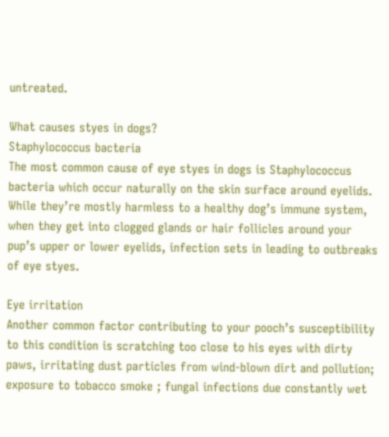untreated.

What causes styes in dogs?
Staphylococcus bacteria
The most common cause of eye styes in dogs is Staphylococcus bacteria which occur naturally on the skin surface around eyelids. While they’re mostly harmless to a healthy dog’s immune system, when they get into clogged glands or hair follicles around your pup’s upper or lower eyelids, infection sets in leading to outbreaks of eye styes.

Eye irritation
Another common factor contributing to your pooch’s susceptibility to this condition is scratching too close to his eyes with dirty paws, irritating dust particles from wind-blown dirt and pollution; exposure to tobacco smoke ; fungal infections due constantly wet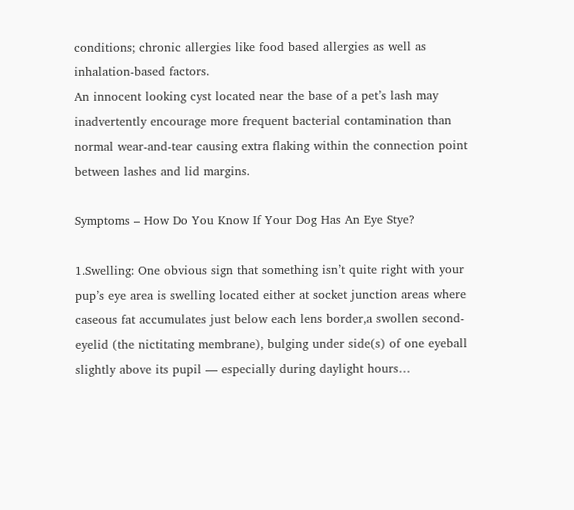conditions; chronic allergies like food based allergies as well as inhalation-based factors.
An innocent looking cyst located near the base of a pet’s lash may inadvertently encourage more frequent bacterial contamination than normal wear-and-tear causing extra flaking within the connection point between lashes and lid margins.

Symptoms – How Do You Know If Your Dog Has An Eye Stye?

1.Swelling: One obvious sign that something isn’t quite right with your pup’s eye area is swelling located either at socket junction areas where caseous fat accumulates just below each lens border,a swollen second-eyelid (the nictitating membrane), bulging under side(s) of one eyeball slightly above its pupil — especially during daylight hours…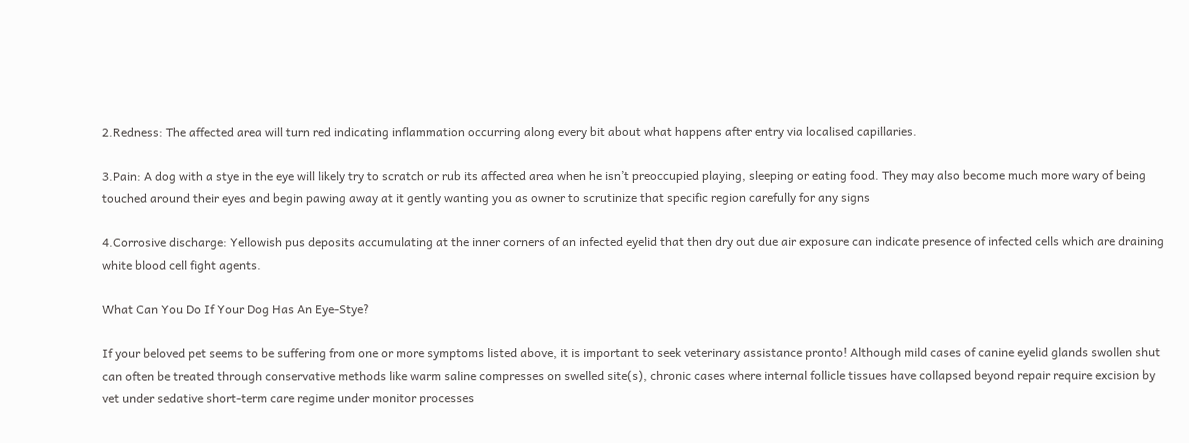2.Redness: The affected area will turn red indicating inflammation occurring along every bit about what happens after entry via localised capillaries.

3.Pain: A dog with a stye in the eye will likely try to scratch or rub its affected area when he isn’t preoccupied playing, sleeping or eating food. They may also become much more wary of being touched around their eyes and begin pawing away at it gently wanting you as owner to scrutinize that specific region carefully for any signs

4.Corrosive discharge: Yellowish pus deposits accumulating at the inner corners of an infected eyelid that then dry out due air exposure can indicate presence of infected cells which are draining white blood cell fight agents.

What Can You Do If Your Dog Has An Eye-Stye?

If your beloved pet seems to be suffering from one or more symptoms listed above, it is important to seek veterinary assistance pronto! Although mild cases of canine eyelid glands swollen shut can often be treated through conservative methods like warm saline compresses on swelled site(s), chronic cases where internal follicle tissues have collapsed beyond repair require excision by vet under sedative short-term care regime under monitor processes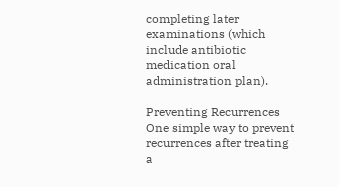completing later examinations (which include antibiotic medication oral administration plan).

Preventing Recurrences
One simple way to prevent recurrences after treating a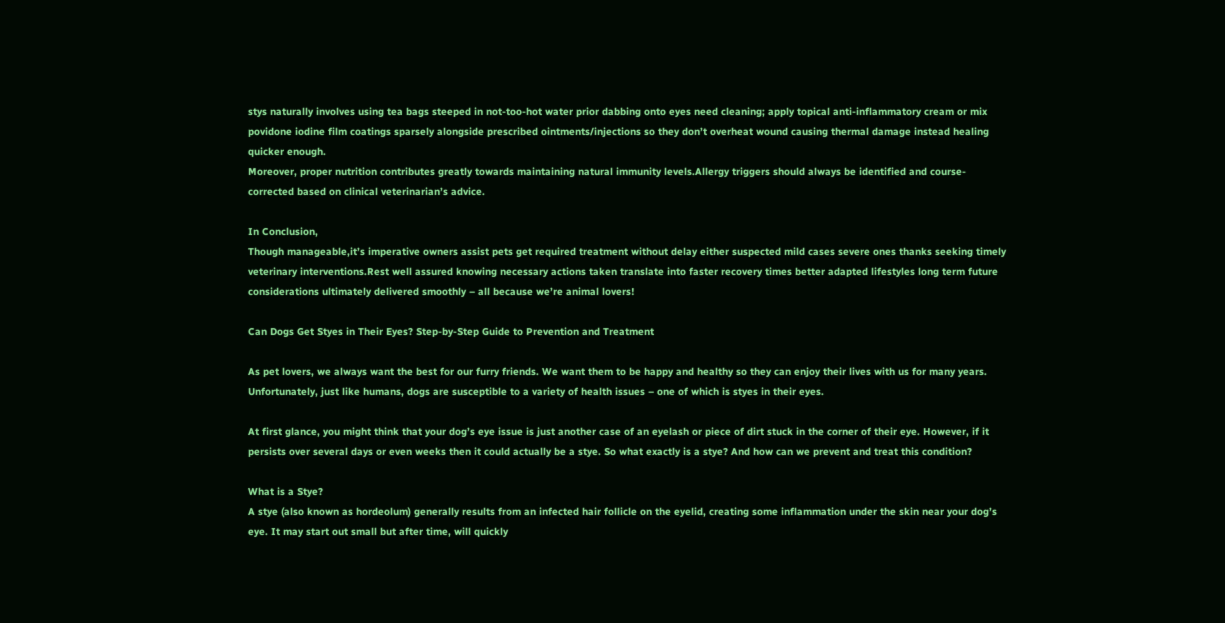stys naturally involves using tea bags steeped in not-too-hot water prior dabbing onto eyes need cleaning; apply topical anti-inflammatory cream or mix povidone iodine film coatings sparsely alongside prescribed ointments/injections so they don’t overheat wound causing thermal damage instead healing quicker enough.
Moreover, proper nutrition contributes greatly towards maintaining natural immunity levels.Allergy triggers should always be identified and course-corrected based on clinical veterinarian’s advice.

In Conclusion,
Though manageable,it’s imperative owners assist pets get required treatment without delay either suspected mild cases severe ones thanks seeking timely veterinary interventions.Rest well assured knowing necessary actions taken translate into faster recovery times better adapted lifestyles long term future considerations ultimately delivered smoothly – all because we’re animal lovers!

Can Dogs Get Styes in Their Eyes? Step-by-Step Guide to Prevention and Treatment

As pet lovers, we always want the best for our furry friends. We want them to be happy and healthy so they can enjoy their lives with us for many years. Unfortunately, just like humans, dogs are susceptible to a variety of health issues – one of which is styes in their eyes.

At first glance, you might think that your dog’s eye issue is just another case of an eyelash or piece of dirt stuck in the corner of their eye. However, if it persists over several days or even weeks then it could actually be a stye. So what exactly is a stye? And how can we prevent and treat this condition?

What is a Stye?
A stye (also known as hordeolum) generally results from an infected hair follicle on the eyelid, creating some inflammation under the skin near your dog’s eye. It may start out small but after time, will quickly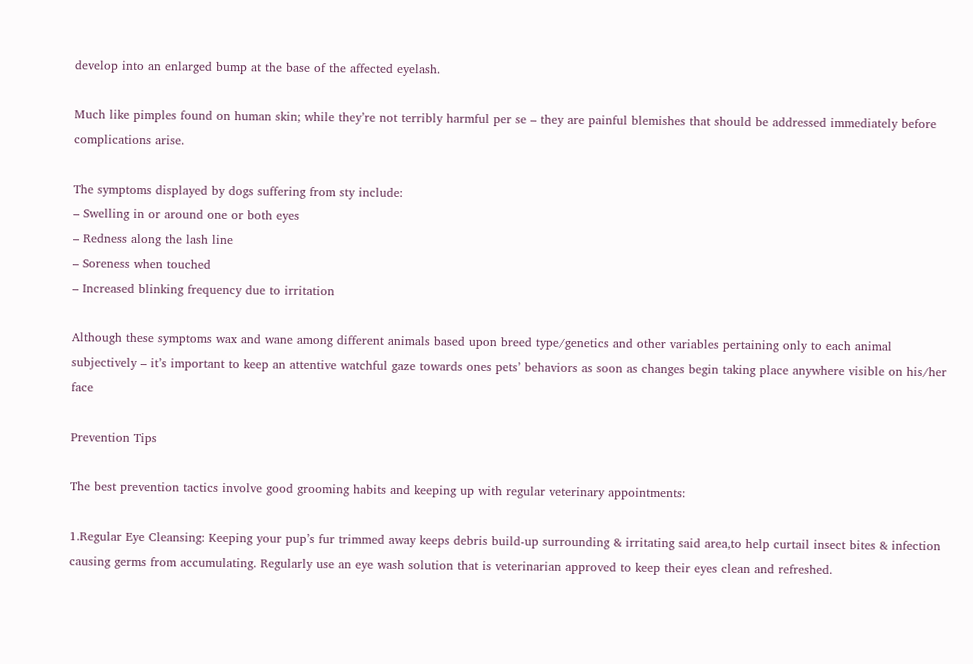develop into an enlarged bump at the base of the affected eyelash.

Much like pimples found on human skin; while they’re not terribly harmful per se – they are painful blemishes that should be addressed immediately before complications arise.

The symptoms displayed by dogs suffering from sty include:
– Swelling in or around one or both eyes
– Redness along the lash line
– Soreness when touched
– Increased blinking frequency due to irritation

Although these symptoms wax and wane among different animals based upon breed type/genetics and other variables pertaining only to each animal subjectively – it’s important to keep an attentive watchful gaze towards ones pets’ behaviors as soon as changes begin taking place anywhere visible on his/her face

Prevention Tips

The best prevention tactics involve good grooming habits and keeping up with regular veterinary appointments:

1.Regular Eye Cleansing: Keeping your pup’s fur trimmed away keeps debris build-up surrounding & irritating said area,to help curtail insect bites & infection causing germs from accumulating. Regularly use an eye wash solution that is veterinarian approved to keep their eyes clean and refreshed.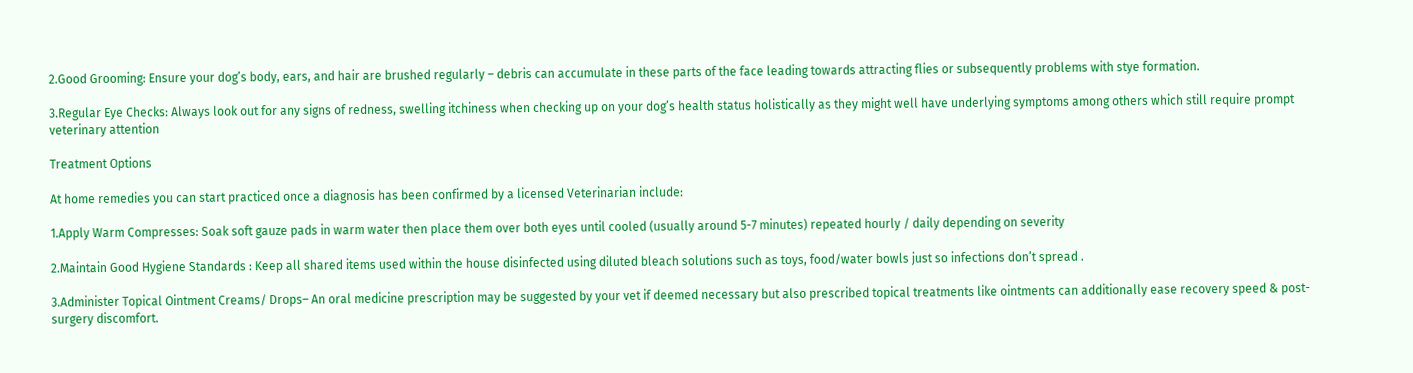2.Good Grooming: Ensure your dog’s body, ears, and hair are brushed regularly – debris can accumulate in these parts of the face leading towards attracting flies or subsequently problems with stye formation.

3.Regular Eye Checks: Always look out for any signs of redness, swelling itchiness when checking up on your dog’s health status holistically as they might well have underlying symptoms among others which still require prompt veterinary attention

Treatment Options

At home remedies you can start practiced once a diagnosis has been confirmed by a licensed Veterinarian include:

1.Apply Warm Compresses: Soak soft gauze pads in warm water then place them over both eyes until cooled (usually around 5-7 minutes) repeated hourly / daily depending on severity

2.Maintain Good Hygiene Standards : Keep all shared items used within the house disinfected using diluted bleach solutions such as toys, food/water bowls just so infections don’t spread .

3.Administer Topical Ointment Creams/ Drops– An oral medicine prescription may be suggested by your vet if deemed necessary but also prescribed topical treatments like ointments can additionally ease recovery speed & post-surgery discomfort.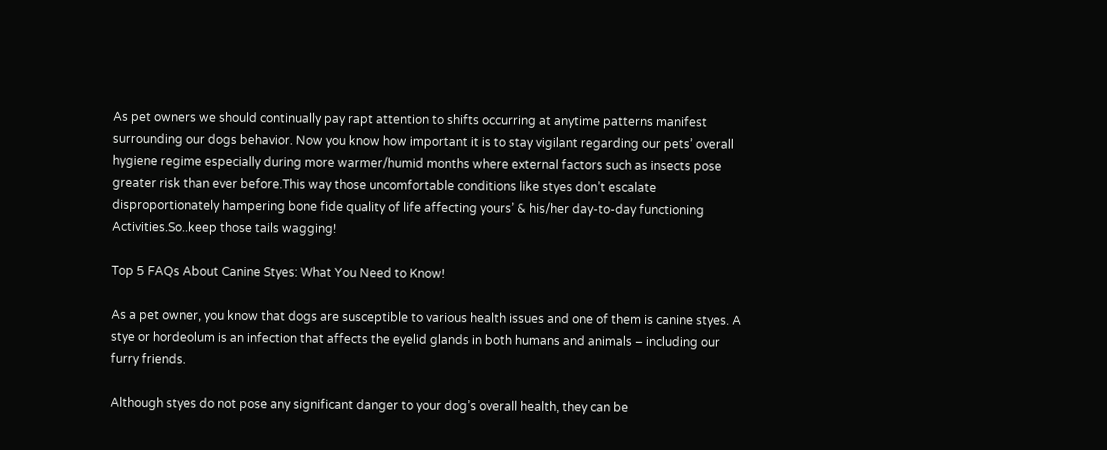As pet owners we should continually pay rapt attention to shifts occurring at anytime patterns manifest surrounding our dogs behavior. Now you know how important it is to stay vigilant regarding our pets’ overall hygiene regime especially during more warmer/humid months where external factors such as insects pose greater risk than ever before.This way those uncomfortable conditions like styes don’t escalate disproportionately hampering bone fide quality of life affecting yours’ & his/her day-to-day functioning Activities.So..keep those tails wagging!

Top 5 FAQs About Canine Styes: What You Need to Know!

As a pet owner, you know that dogs are susceptible to various health issues and one of them is canine styes. A stye or hordeolum is an infection that affects the eyelid glands in both humans and animals – including our furry friends.

Although styes do not pose any significant danger to your dog’s overall health, they can be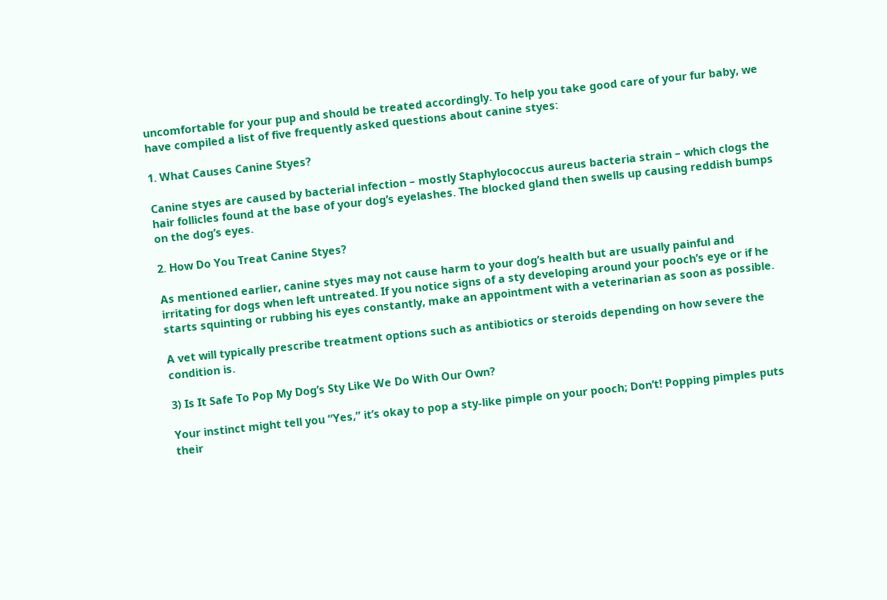uncomfortable for your pup and should be treated accordingly. To help you take good care of your fur baby, we have compiled a list of five frequently asked questions about canine styes:

1. What Causes Canine Styes?

Canine styes are caused by bacterial infection – mostly Staphylococcus aureus bacteria strain – which clogs the hair follicles found at the base of your dog’s eyelashes. The blocked gland then swells up causing reddish bumps on the dog’s eyes.

2. How Do You Treat Canine Styes?

As mentioned earlier, canine styes may not cause harm to your dog’s health but are usually painful and irritating for dogs when left untreated. If you notice signs of a sty developing around your pooch’s eye or if he starts squinting or rubbing his eyes constantly, make an appointment with a veterinarian as soon as possible.

A vet will typically prescribe treatment options such as antibiotics or steroids depending on how severe the condition is.

3) Is It Safe To Pop My Dog’s Sty Like We Do With Our Own?

Your instinct might tell you “Yes,” it’s okay to pop a sty-like pimple on your pooch; Don’t! Popping pimples puts their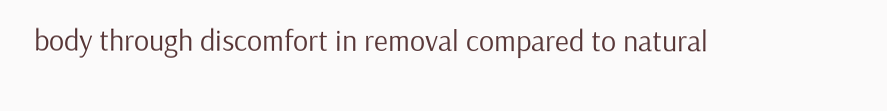body through discomfort in removal compared to natural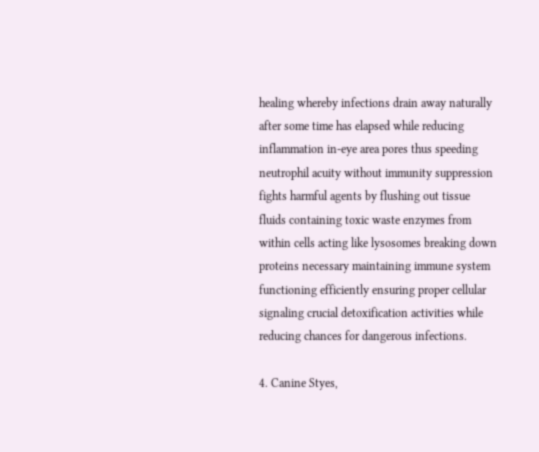healing whereby infections drain away naturally after some time has elapsed while reducing inflammation in-eye area pores thus speeding neutrophil acuity without immunity suppression fights harmful agents by flushing out tissue fluids containing toxic waste enzymes from within cells acting like lysosomes breaking down proteins necessary maintaining immune system functioning efficiently ensuring proper cellular signaling crucial detoxification activities while reducing chances for dangerous infections.

4. Canine Styes,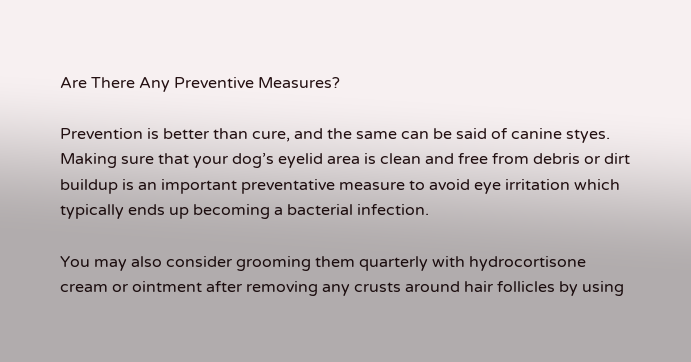Are There Any Preventive Measures?

Prevention is better than cure, and the same can be said of canine styes. Making sure that your dog’s eyelid area is clean and free from debris or dirt buildup is an important preventative measure to avoid eye irritation which typically ends up becoming a bacterial infection.

You may also consider grooming them quarterly with hydrocortisone cream or ointment after removing any crusts around hair follicles by using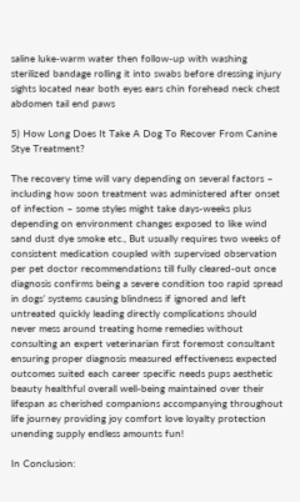saline luke-warm water then follow-up with washing sterilized bandage rolling it into swabs before dressing injury sights located near both eyes ears chin forehead neck chest abdomen tail end paws

5) How Long Does It Take A Dog To Recover From Canine Stye Treatment?

The recovery time will vary depending on several factors – including how soon treatment was administered after onset of infection – some styles might take days-weeks plus depending on environment changes exposed to like wind sand dust dye smoke etc., But usually requires two weeks of consistent medication coupled with supervised observation per pet doctor recommendations till fully cleared-out once diagnosis confirms being a severe condition too rapid spread in dogs’ systems causing blindness if ignored and left untreated quickly leading directly complications should never mess around treating home remedies without consulting an expert veterinarian first foremost consultant ensuring proper diagnosis measured effectiveness expected outcomes suited each career specific needs pups aesthetic beauty healthful overall well-being maintained over their lifespan as cherished companions accompanying throughout life journey providing joy comfort love loyalty protection unending supply endless amounts fun!

In Conclusion: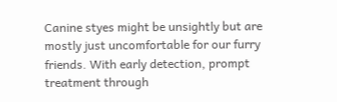Canine styes might be unsightly but are mostly just uncomfortable for our furry friends. With early detection, prompt treatment through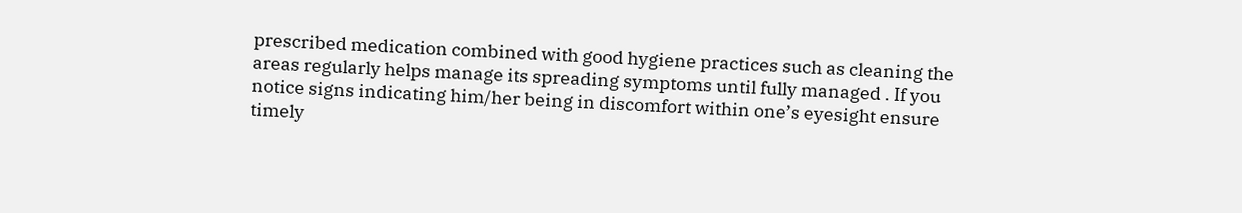prescribed medication combined with good hygiene practices such as cleaning the areas regularly helps manage its spreading symptoms until fully managed . If you notice signs indicating him/her being in discomfort within one’s eyesight ensure timely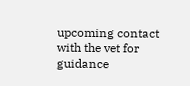upcoming contact with the vet for guidance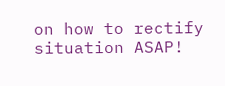on how to rectify situation ASAP!